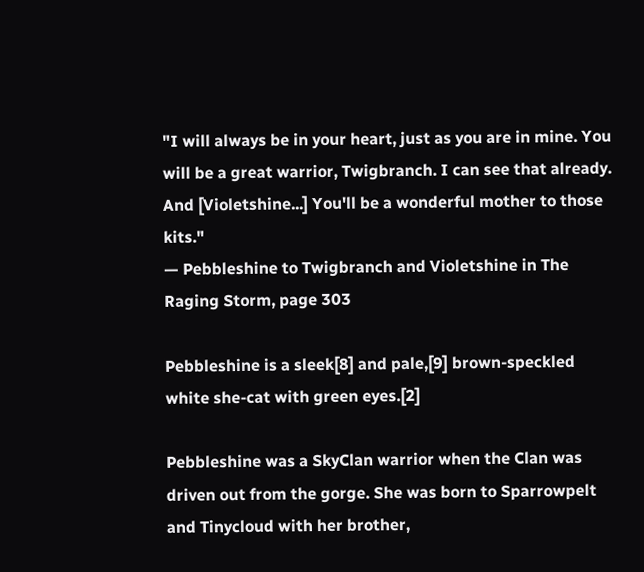"I will always be in your heart, just as you are in mine. You will be a great warrior, Twigbranch. I can see that already. And [Violetshine...] You'll be a wonderful mother to those kits."
— Pebbleshine to Twigbranch and Violetshine in The Raging Storm, page 303

Pebbleshine is a sleek[8] and pale,[9] brown-speckled white she-cat with green eyes.[2]

Pebbleshine was a SkyClan warrior when the Clan was driven out from the gorge. She was born to Sparrowpelt and Tinycloud with her brother,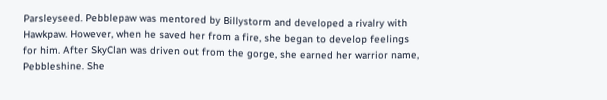Parsleyseed. Pebblepaw was mentored by Billystorm and developed a rivalry with Hawkpaw. However, when he saved her from a fire, she began to develop feelings for him. After SkyClan was driven out from the gorge, she earned her warrior name, Pebbleshine. She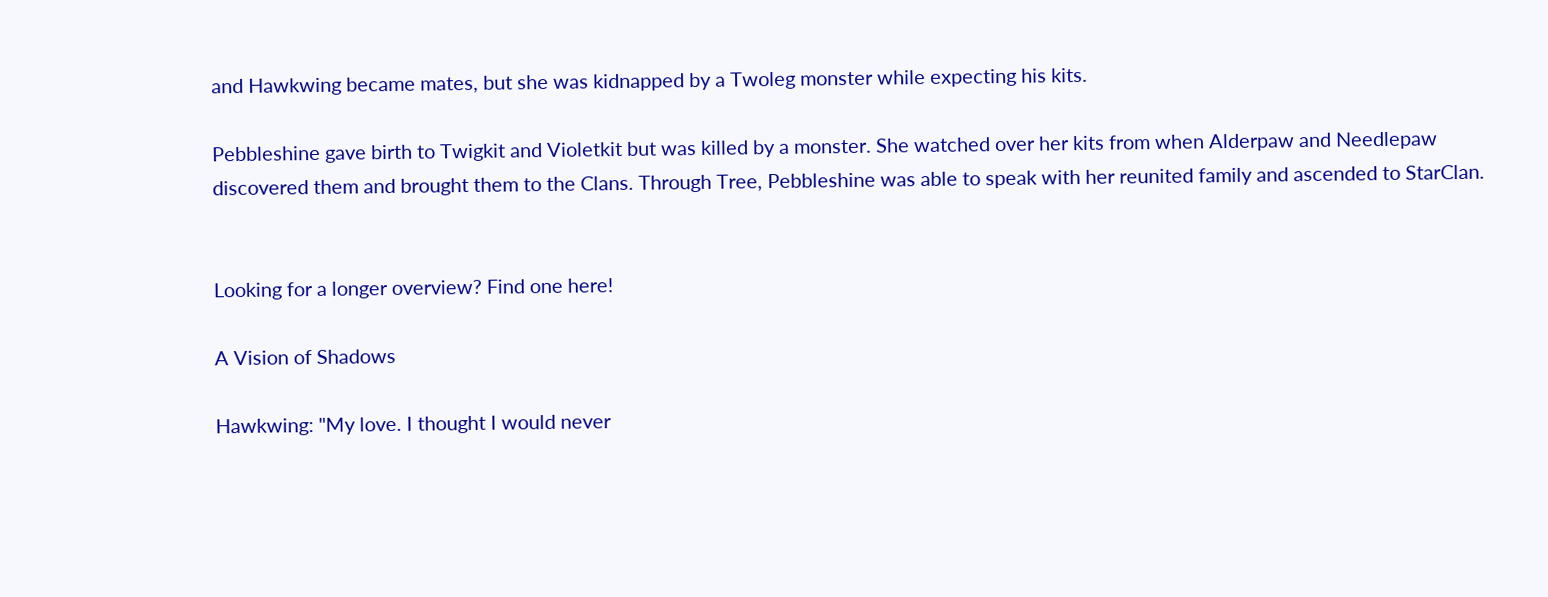and Hawkwing became mates, but she was kidnapped by a Twoleg monster while expecting his kits.

Pebbleshine gave birth to Twigkit and Violetkit but was killed by a monster. She watched over her kits from when Alderpaw and Needlepaw discovered them and brought them to the Clans. Through Tree, Pebbleshine was able to speak with her reunited family and ascended to StarClan.


Looking for a longer overview? Find one here!

A Vision of Shadows

Hawkwing: "My love. I thought I would never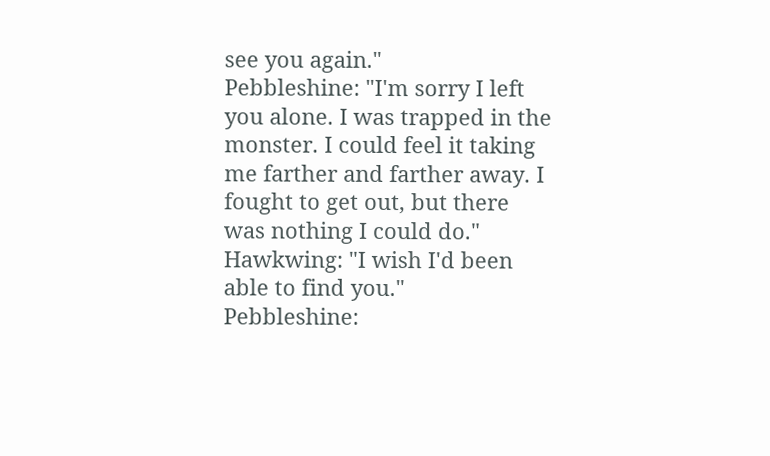see you again."
Pebbleshine: "I'm sorry I left you alone. I was trapped in the monster. I could feel it taking me farther and farther away. I fought to get out, but there was nothing I could do."
Hawkwing: "I wish I'd been able to find you."
Pebbleshine: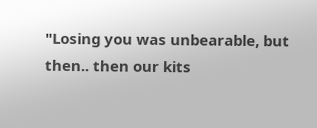"Losing you was unbearable, but then.. then our kits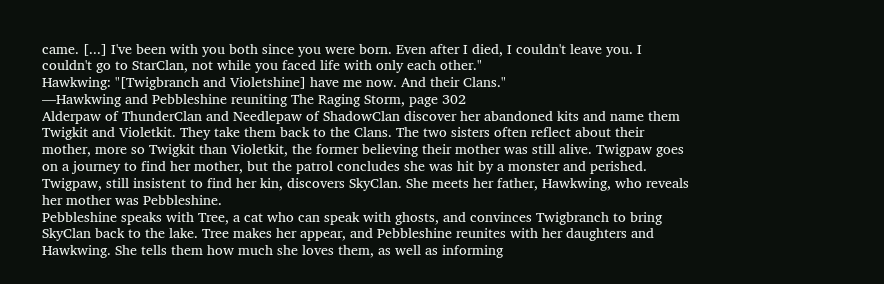came. [...] I've been with you both since you were born. Even after I died, I couldn't leave you. I couldn't go to StarClan, not while you faced life with only each other."
Hawkwing: "[Twigbranch and Violetshine] have me now. And their Clans."
—Hawkwing and Pebbleshine reuniting The Raging Storm, page 302
Alderpaw of ThunderClan and Needlepaw of ShadowClan discover her abandoned kits and name them Twigkit and Violetkit. They take them back to the Clans. The two sisters often reflect about their mother, more so Twigkit than Violetkit, the former believing their mother was still alive. Twigpaw goes on a journey to find her mother, but the patrol concludes she was hit by a monster and perished. Twigpaw, still insistent to find her kin, discovers SkyClan. She meets her father, Hawkwing, who reveals her mother was Pebbleshine.
Pebbleshine speaks with Tree, a cat who can speak with ghosts, and convinces Twigbranch to bring SkyClan back to the lake. Tree makes her appear, and Pebbleshine reunites with her daughters and Hawkwing. She tells them how much she loves them, as well as informing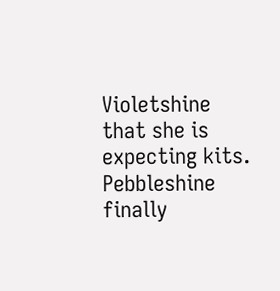Violetshine that she is expecting kits. Pebbleshine finally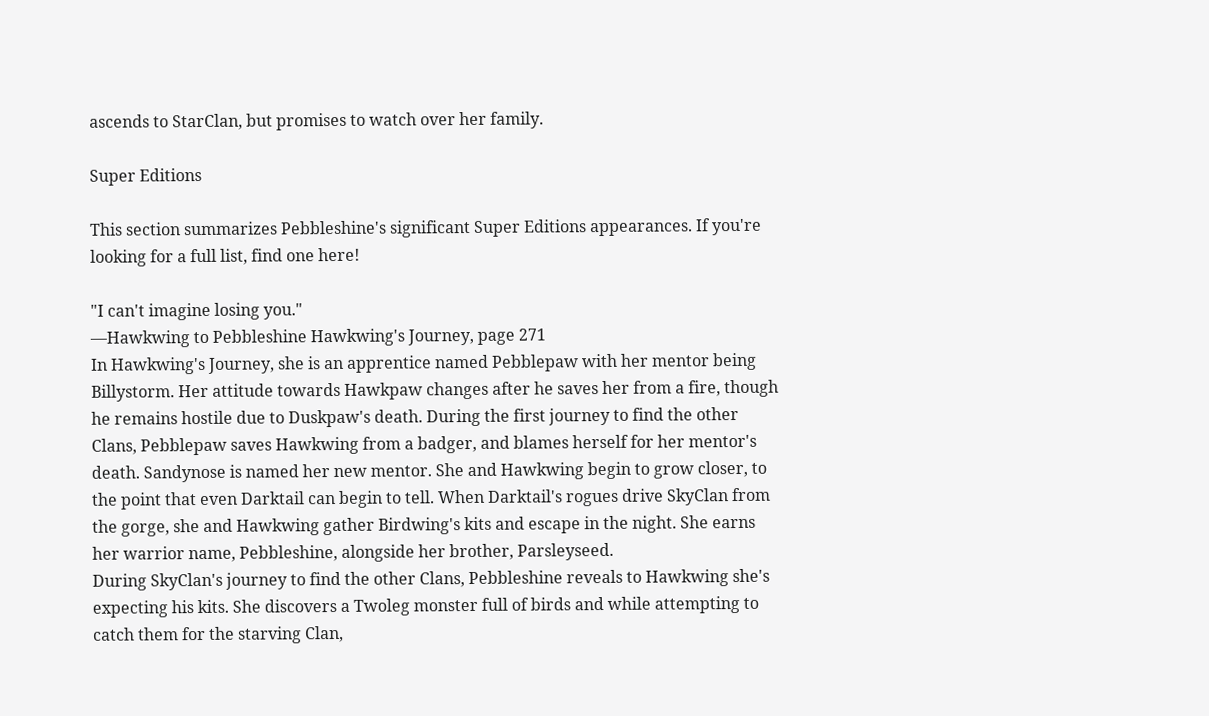ascends to StarClan, but promises to watch over her family.

Super Editions

This section summarizes Pebbleshine's significant Super Editions appearances. If you're looking for a full list, find one here!

"I can't imagine losing you."
—Hawkwing to Pebbleshine Hawkwing's Journey, page 271
In Hawkwing's Journey, she is an apprentice named Pebblepaw with her mentor being Billystorm. Her attitude towards Hawkpaw changes after he saves her from a fire, though he remains hostile due to Duskpaw's death. During the first journey to find the other Clans, Pebblepaw saves Hawkwing from a badger, and blames herself for her mentor's death. Sandynose is named her new mentor. She and Hawkwing begin to grow closer, to the point that even Darktail can begin to tell. When Darktail's rogues drive SkyClan from the gorge, she and Hawkwing gather Birdwing's kits and escape in the night. She earns her warrior name, Pebbleshine, alongside her brother, Parsleyseed.
During SkyClan's journey to find the other Clans, Pebbleshine reveals to Hawkwing she's expecting his kits. She discovers a Twoleg monster full of birds and while attempting to catch them for the starving Clan,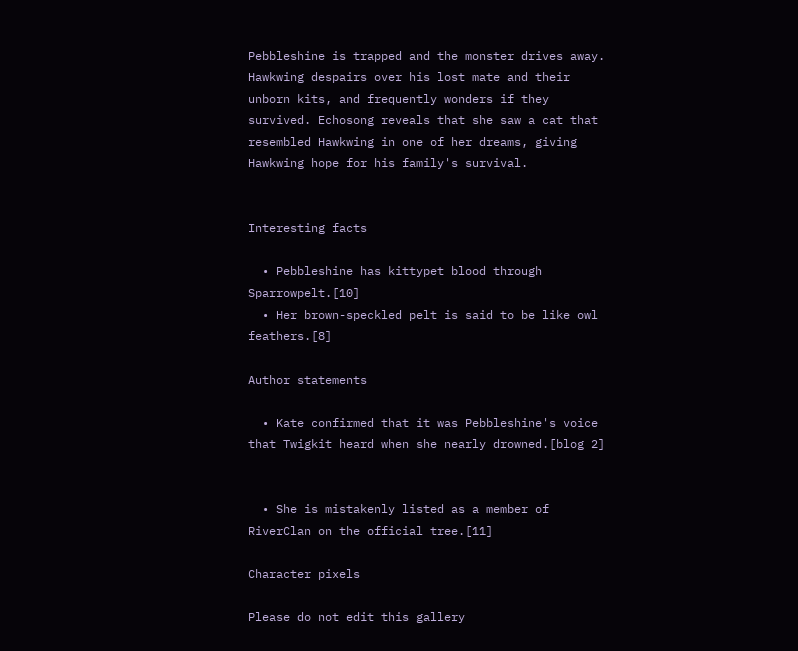Pebbleshine is trapped and the monster drives away. Hawkwing despairs over his lost mate and their unborn kits, and frequently wonders if they survived. Echosong reveals that she saw a cat that resembled Hawkwing in one of her dreams, giving Hawkwing hope for his family's survival.


Interesting facts

  • Pebbleshine has kittypet blood through Sparrowpelt.[10]
  • Her brown-speckled pelt is said to be like owl feathers.[8]

Author statements

  • Kate confirmed that it was Pebbleshine's voice that Twigkit heard when she nearly drowned.[blog 2]


  • She is mistakenly listed as a member of RiverClan on the official tree.[11]

Character pixels

Please do not edit this gallery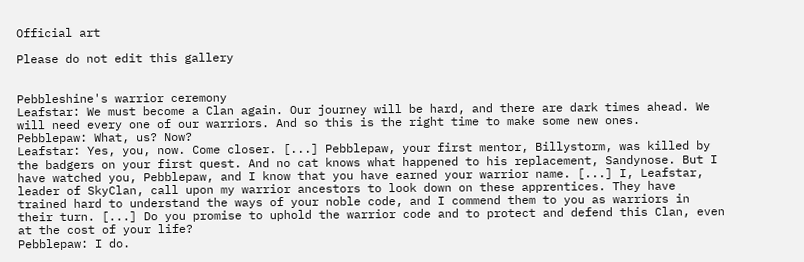Official art

Please do not edit this gallery


Pebbleshine's warrior ceremony
Leafstar: We must become a Clan again. Our journey will be hard, and there are dark times ahead. We will need every one of our warriors. And so this is the right time to make some new ones.
Pebblepaw: What, us? Now?
Leafstar: Yes, you, now. Come closer. [...] Pebblepaw, your first mentor, Billystorm, was killed by the badgers on your first quest. And no cat knows what happened to his replacement, Sandynose. But I have watched you, Pebblepaw, and I know that you have earned your warrior name. [...] I, Leafstar, leader of SkyClan, call upon my warrior ancestors to look down on these apprentices. They have trained hard to understand the ways of your noble code, and I commend them to you as warriors in their turn. [...] Do you promise to uphold the warrior code and to protect and defend this Clan, even at the cost of your life?
Pebblepaw: I do.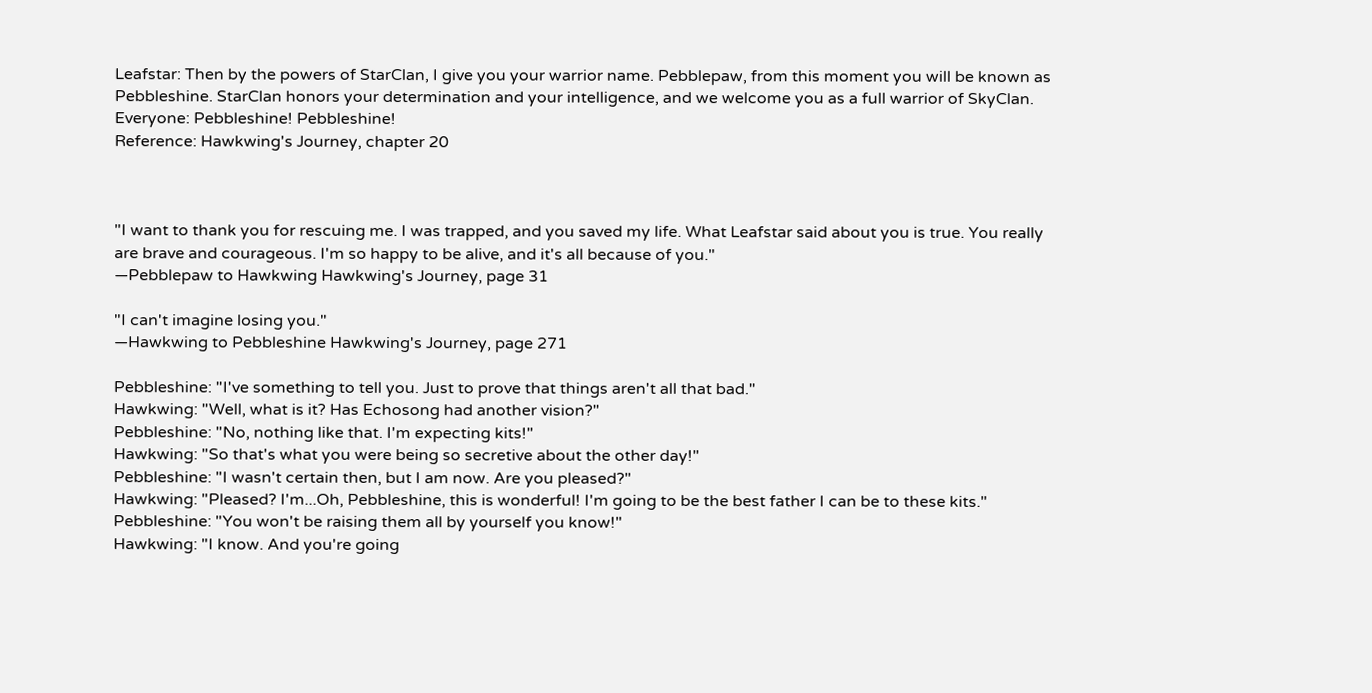Leafstar: Then by the powers of StarClan, I give you your warrior name. Pebblepaw, from this moment you will be known as Pebbleshine. StarClan honors your determination and your intelligence, and we welcome you as a full warrior of SkyClan.
Everyone: Pebbleshine! Pebbleshine!
Reference: Hawkwing's Journey, chapter 20



"I want to thank you for rescuing me. I was trapped, and you saved my life. What Leafstar said about you is true. You really are brave and courageous. I'm so happy to be alive, and it's all because of you."
—Pebblepaw to Hawkwing Hawkwing's Journey, page 31

"I can't imagine losing you."
—Hawkwing to Pebbleshine Hawkwing's Journey, page 271

Pebbleshine: "I've something to tell you. Just to prove that things aren't all that bad."
Hawkwing: "Well, what is it? Has Echosong had another vision?"
Pebbleshine: "No, nothing like that. I'm expecting kits!"
Hawkwing: "So that's what you were being so secretive about the other day!"
Pebbleshine: "I wasn't certain then, but I am now. Are you pleased?"
Hawkwing: "Pleased? I'm...Oh, Pebbleshine, this is wonderful! I'm going to be the best father I can be to these kits."
Pebbleshine: "You won't be raising them all by yourself you know!"
Hawkwing: "I know. And you're going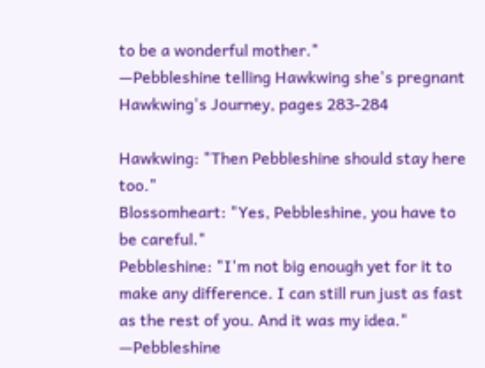to be a wonderful mother."
—Pebbleshine telling Hawkwing she's pregnant Hawkwing's Journey, pages 283-284

Hawkwing: "Then Pebbleshine should stay here too."
Blossomheart: "Yes, Pebbleshine, you have to be careful."
Pebbleshine: "I'm not big enough yet for it to make any difference. I can still run just as fast as the rest of you. And it was my idea."
—Pebbleshine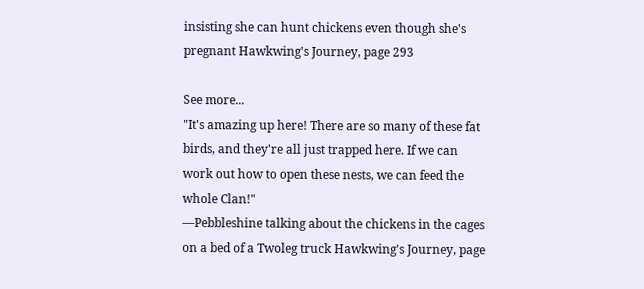insisting she can hunt chickens even though she's pregnant Hawkwing's Journey, page 293

See more...
"It's amazing up here! There are so many of these fat birds, and they're all just trapped here. If we can work out how to open these nests, we can feed the whole Clan!"
—Pebbleshine talking about the chickens in the cages on a bed of a Twoleg truck Hawkwing's Journey, page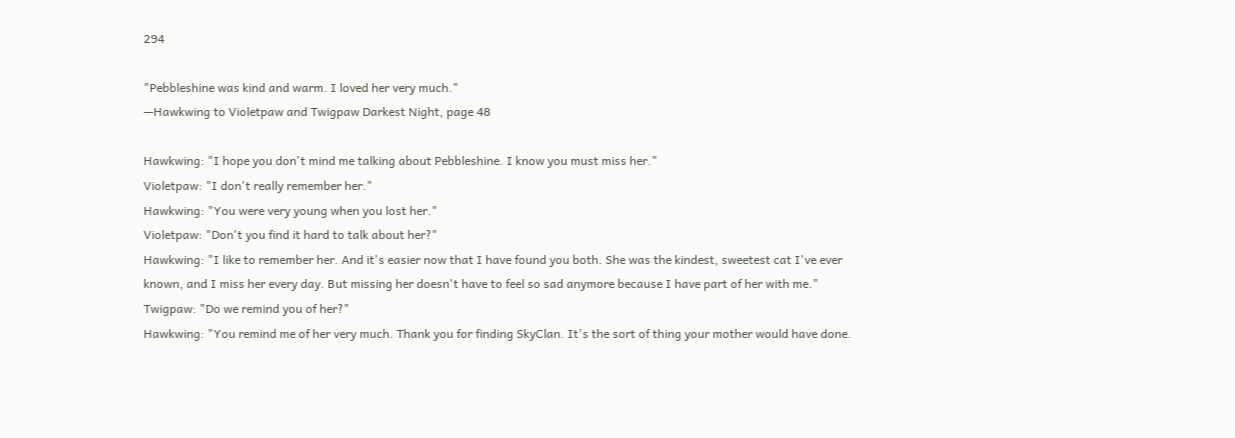294

"Pebbleshine was kind and warm. I loved her very much."
—Hawkwing to Violetpaw and Twigpaw Darkest Night, page 48

Hawkwing: "I hope you don't mind me talking about Pebbleshine. I know you must miss her."
Violetpaw: "I don't really remember her."
Hawkwing: "You were very young when you lost her."
Violetpaw: "Don't you find it hard to talk about her?"
Hawkwing: "I like to remember her. And it's easier now that I have found you both. She was the kindest, sweetest cat I've ever known, and I miss her every day. But missing her doesn't have to feel so sad anymore because I have part of her with me."
Twigpaw: "Do we remind you of her?"
Hawkwing: "You remind me of her very much. Thank you for finding SkyClan. It's the sort of thing your mother would have done.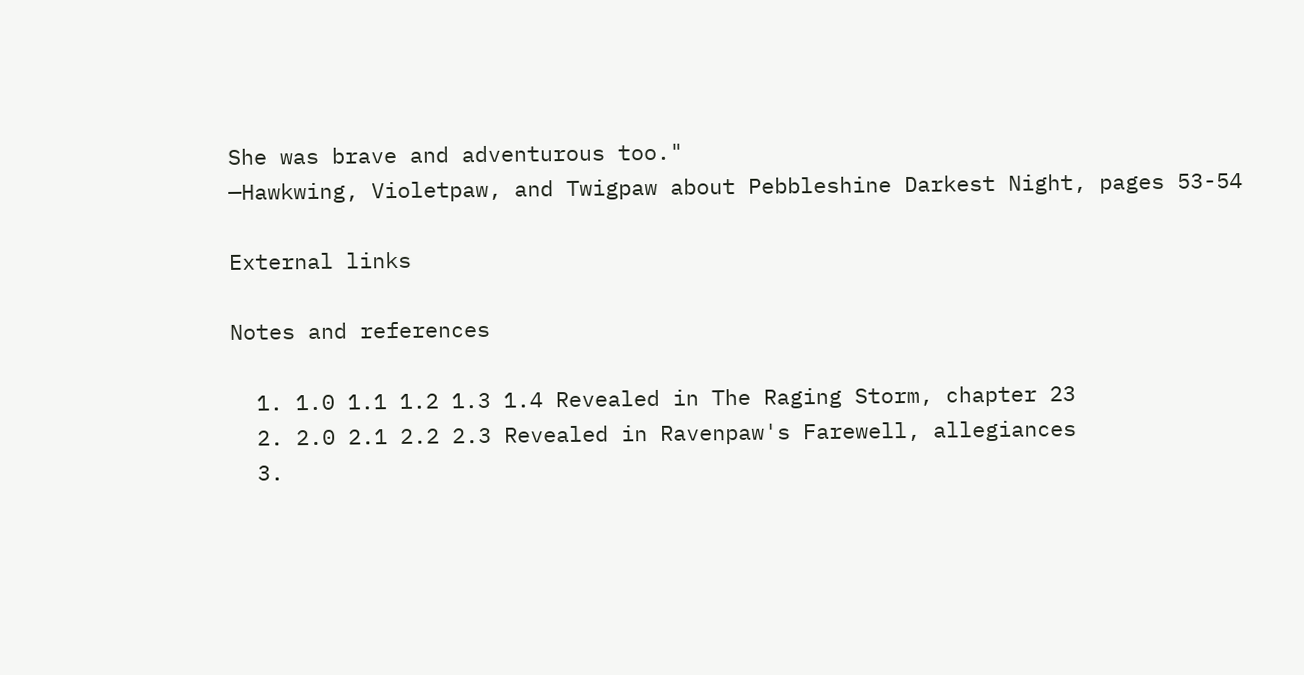She was brave and adventurous too."
—Hawkwing, Violetpaw, and Twigpaw about Pebbleshine Darkest Night, pages 53-54

External links

Notes and references

  1. 1.0 1.1 1.2 1.3 1.4 Revealed in The Raging Storm, chapter 23
  2. 2.0 2.1 2.2 2.3 Revealed in Ravenpaw's Farewell, allegiances
  3.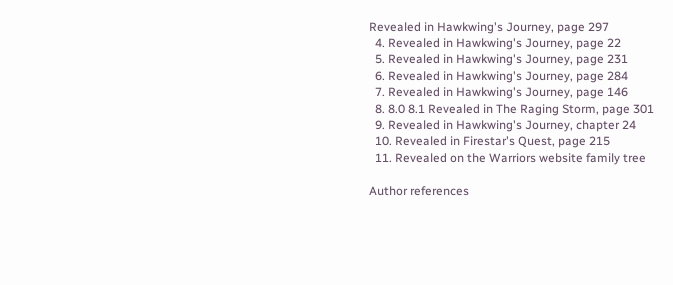Revealed in Hawkwing's Journey, page 297
  4. Revealed in Hawkwing's Journey, page 22
  5. Revealed in Hawkwing's Journey, page 231
  6. Revealed in Hawkwing's Journey, page 284
  7. Revealed in Hawkwing's Journey, page 146
  8. 8.0 8.1 Revealed in The Raging Storm, page 301
  9. Revealed in Hawkwing's Journey, chapter 24
  10. Revealed in Firestar's Quest, page 215
  11. Revealed on the Warriors website family tree

Author references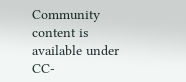Community content is available under CC-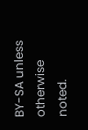BY-SA unless otherwise noted.